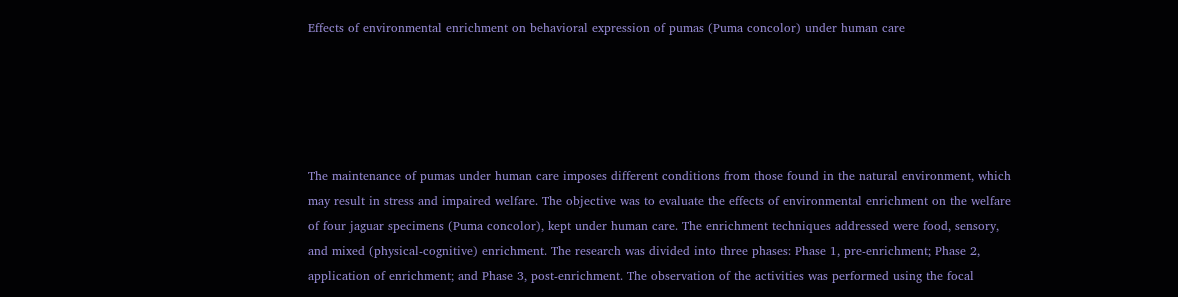Effects of environmental enrichment on behavioral expression of pumas (Puma concolor) under human care





The maintenance of pumas under human care imposes different conditions from those found in the natural environment, which may result in stress and impaired welfare. The objective was to evaluate the effects of environmental enrichment on the welfare of four jaguar specimens (Puma concolor), kept under human care. The enrichment techniques addressed were food, sensory, and mixed (physical-cognitive) enrichment. The research was divided into three phases: Phase 1, pre-enrichment; Phase 2, application of enrichment; and Phase 3, post-enrichment. The observation of the activities was performed using the focal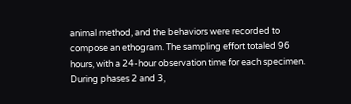animal method, and the behaviors were recorded to compose an ethogram. The sampling effort totaled 96 hours, with a 24-hour observation time for each specimen. During phases 2 and 3,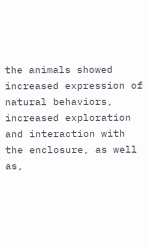the animals showed increased expression of natural behaviors, increased exploration and interaction with the enclosure, as well as,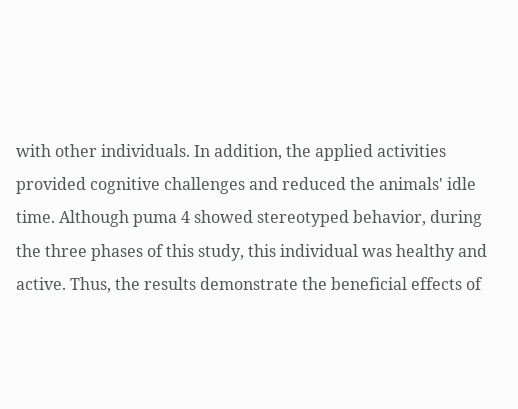with other individuals. In addition, the applied activities provided cognitive challenges and reduced the animals' idle time. Although puma 4 showed stereotyped behavior, during the three phases of this study, this individual was healthy and active. Thus, the results demonstrate the beneficial effects of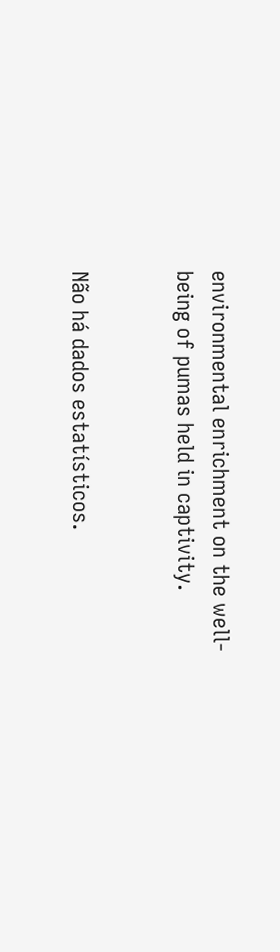environmental enrichment on the well-being of pumas held in captivity.


Não há dados estatísticos.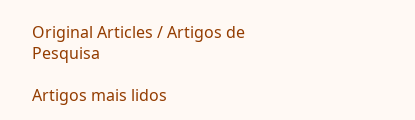Original Articles / Artigos de Pesquisa

Artigos mais lidos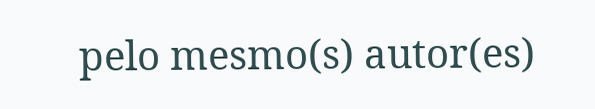pelo mesmo(s) autor(es)